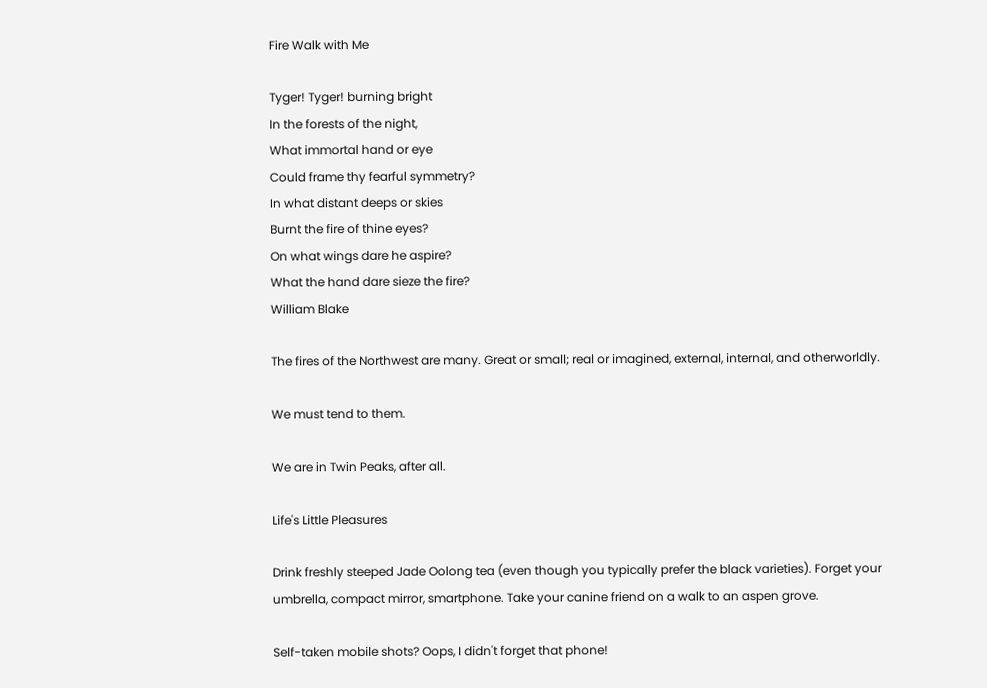Fire Walk with Me

Tyger! Tyger! burning bright
In the forests of the night,
What immortal hand or eye
Could frame thy fearful symmetry?
In what distant deeps or skies
Burnt the fire of thine eyes?
On what wings dare he aspire?
What the hand dare sieze the fire?
William Blake

The fires of the Northwest are many. Great or small; real or imagined, external, internal, and otherworldly.

We must tend to them.

We are in Twin Peaks, after all.

Life's Little Pleasures

Drink freshly steeped Jade Oolong tea (even though you typically prefer the black varieties). Forget your umbrella, compact mirror, smartphone. Take your canine friend on a walk to an aspen grove.

Self-taken mobile shots? Oops, I didn't forget that phone!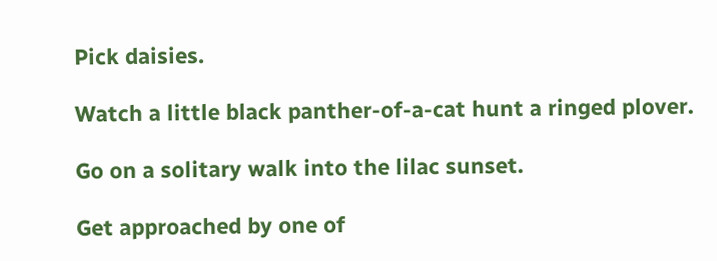Pick daisies.

Watch a little black panther-of-a-cat hunt a ringed plover.

Go on a solitary walk into the lilac sunset.

Get approached by one of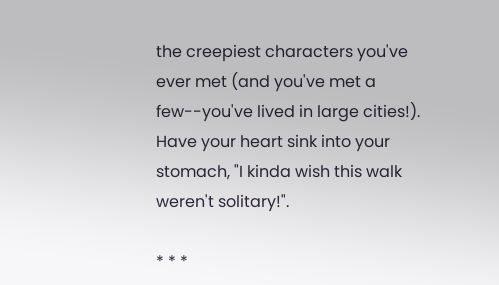the creepiest characters you've ever met (and you've met a few--you've lived in large cities!). Have your heart sink into your stomach, "I kinda wish this walk weren't solitary!".

* * *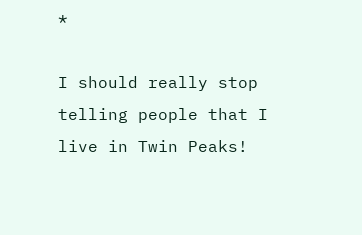*

I should really stop telling people that I live in Twin Peaks!